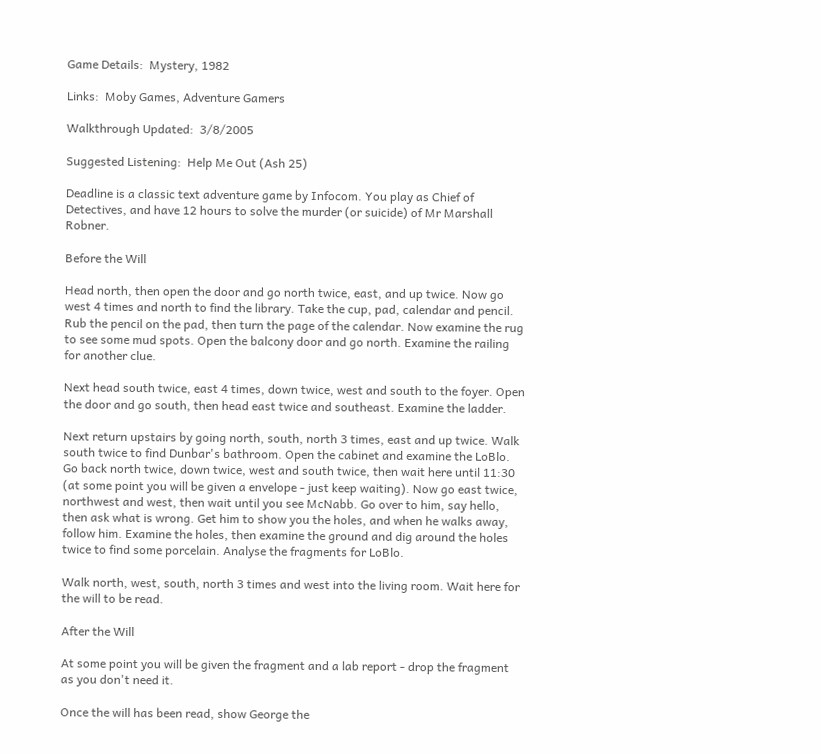Game Details:  Mystery, 1982

Links:  Moby Games, Adventure Gamers

Walkthrough Updated:  3/8/2005

Suggested Listening:  Help Me Out (Ash 25)

Deadline is a classic text adventure game by Infocom. You play as Chief of Detectives, and have 12 hours to solve the murder (or suicide) of Mr Marshall Robner.

Before the Will

Head north, then open the door and go north twice, east, and up twice. Now go west 4 times and north to find the library. Take the cup, pad, calendar and pencil. Rub the pencil on the pad, then turn the page of the calendar. Now examine the rug to see some mud spots. Open the balcony door and go north. Examine the railing for another clue.

Next head south twice, east 4 times, down twice, west and south to the foyer. Open the door and go south, then head east twice and southeast. Examine the ladder.

Next return upstairs by going north, south, north 3 times, east and up twice. Walk south twice to find Dunbar's bathroom. Open the cabinet and examine the LoBlo. Go back north twice, down twice, west and south twice, then wait here until 11:30 (at some point you will be given a envelope - just keep waiting). Now go east twice, northwest and west, then wait until you see McNabb. Go over to him, say hello, then ask what is wrong. Get him to show you the holes, and when he walks away, follow him. Examine the holes, then examine the ground and dig around the holes twice to find some porcelain. Analyse the fragments for LoBlo.

Walk north, west, south, north 3 times and west into the living room. Wait here for the will to be read.

After the Will

At some point you will be given the fragment and a lab report - drop the fragment as you don't need it.

Once the will has been read, show George the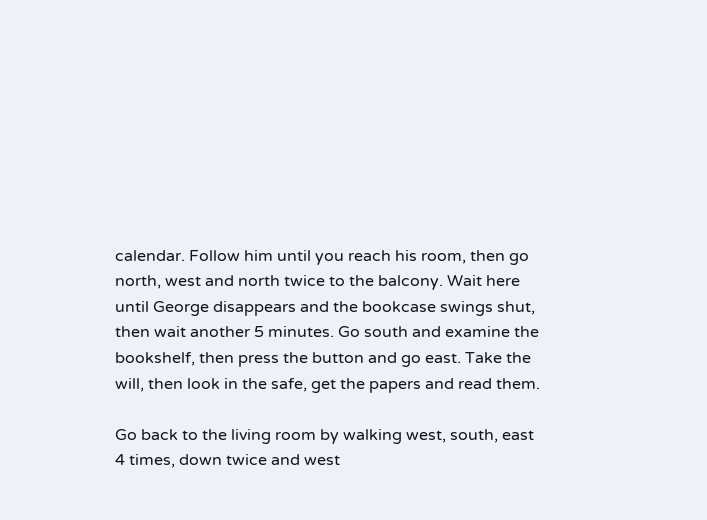calendar. Follow him until you reach his room, then go north, west and north twice to the balcony. Wait here until George disappears and the bookcase swings shut, then wait another 5 minutes. Go south and examine the bookshelf, then press the button and go east. Take the will, then look in the safe, get the papers and read them.

Go back to the living room by walking west, south, east 4 times, down twice and west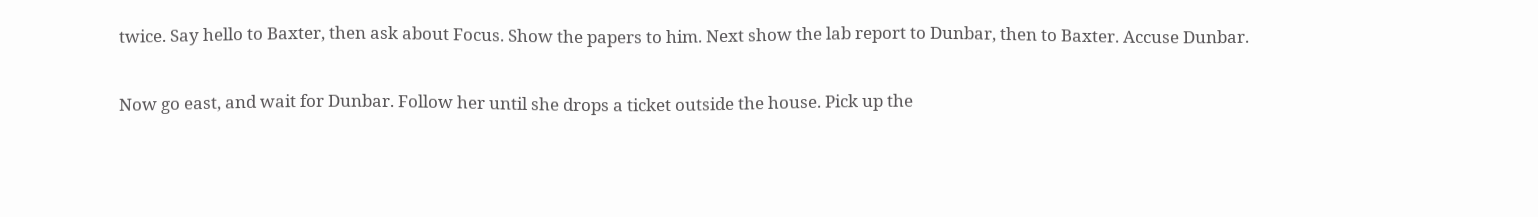twice. Say hello to Baxter, then ask about Focus. Show the papers to him. Next show the lab report to Dunbar, then to Baxter. Accuse Dunbar.

Now go east, and wait for Dunbar. Follow her until she drops a ticket outside the house. Pick up the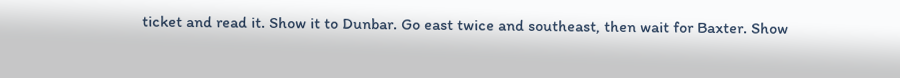ticket and read it. Show it to Dunbar. Go east twice and southeast, then wait for Baxter. Show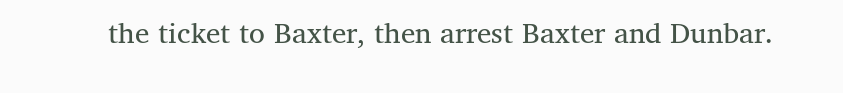the ticket to Baxter, then arrest Baxter and Dunbar.